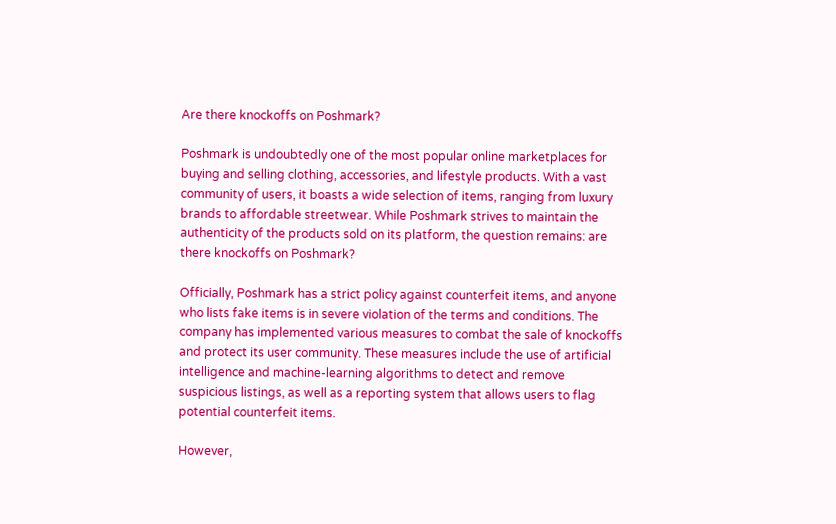Are there knockoffs on Poshmark?

Poshmark is undoubtedly one of the most popular online marketplaces for buying and selling clothing, accessories, and lifestyle products. With a vast community of users, it boasts a wide selection of items, ranging from luxury brands to affordable streetwear. While Poshmark strives to maintain the authenticity of the products sold on its platform, the question remains: are there knockoffs on Poshmark?

Officially, Poshmark has a strict policy against counterfeit items, and anyone who lists fake items is in severe violation of the terms and conditions. The company has implemented various measures to combat the sale of knockoffs and protect its user community. These measures include the use of artificial intelligence and machine-learning algorithms to detect and remove suspicious listings, as well as a reporting system that allows users to flag potential counterfeit items.

However,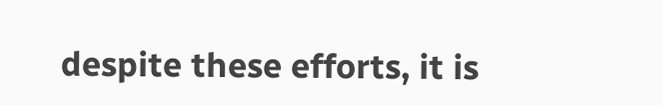despite these efforts, it is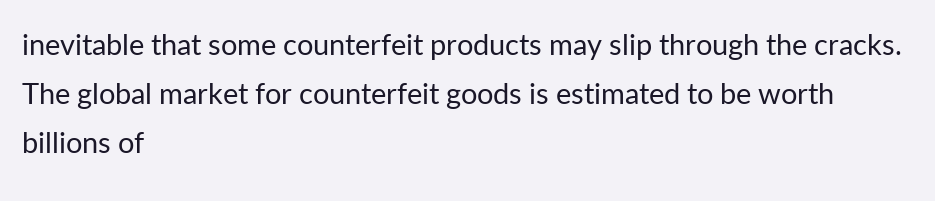inevitable that some counterfeit products may slip through the cracks. The global market for counterfeit goods is estimated to be worth billions of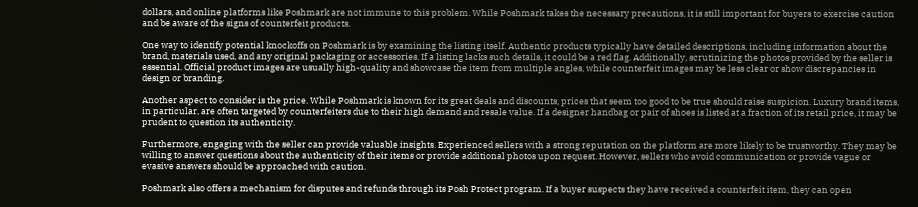dollars, and online platforms like Poshmark are not immune to this problem. While Poshmark takes the necessary precautions, it is still important for buyers to exercise caution and be aware of the signs of counterfeit products.

One way to identify potential knockoffs on Poshmark is by examining the listing itself. Authentic products typically have detailed descriptions, including information about the brand, materials used, and any original packaging or accessories. If a listing lacks such details, it could be a red flag. Additionally, scrutinizing the photos provided by the seller is essential. Official product images are usually high-quality and showcase the item from multiple angles, while counterfeit images may be less clear or show discrepancies in design or branding.

Another aspect to consider is the price. While Poshmark is known for its great deals and discounts, prices that seem too good to be true should raise suspicion. Luxury brand items, in particular, are often targeted by counterfeiters due to their high demand and resale value. If a designer handbag or pair of shoes is listed at a fraction of its retail price, it may be prudent to question its authenticity.

Furthermore, engaging with the seller can provide valuable insights. Experienced sellers with a strong reputation on the platform are more likely to be trustworthy. They may be willing to answer questions about the authenticity of their items or provide additional photos upon request. However, sellers who avoid communication or provide vague or evasive answers should be approached with caution.

Poshmark also offers a mechanism for disputes and refunds through its Posh Protect program. If a buyer suspects they have received a counterfeit item, they can open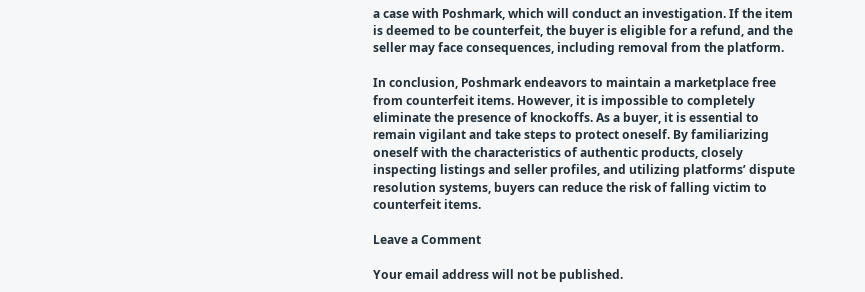a case with Poshmark, which will conduct an investigation. If the item is deemed to be counterfeit, the buyer is eligible for a refund, and the seller may face consequences, including removal from the platform.

In conclusion, Poshmark endeavors to maintain a marketplace free from counterfeit items. However, it is impossible to completely eliminate the presence of knockoffs. As a buyer, it is essential to remain vigilant and take steps to protect oneself. By familiarizing oneself with the characteristics of authentic products, closely inspecting listings and seller profiles, and utilizing platforms’ dispute resolution systems, buyers can reduce the risk of falling victim to counterfeit items.

Leave a Comment

Your email address will not be published.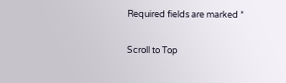Required fields are marked *

Scroll to Top